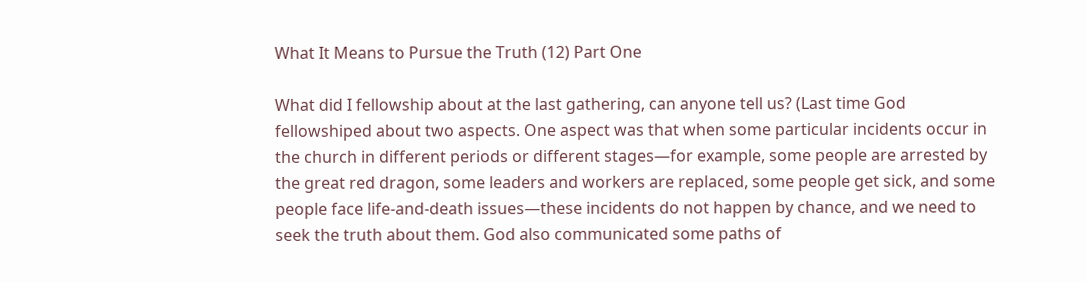What It Means to Pursue the Truth (12) Part One

What did I fellowship about at the last gathering, can anyone tell us? (Last time God fellowshiped about two aspects. One aspect was that when some particular incidents occur in the church in different periods or different stages—for example, some people are arrested by the great red dragon, some leaders and workers are replaced, some people get sick, and some people face life-and-death issues—these incidents do not happen by chance, and we need to seek the truth about them. God also communicated some paths of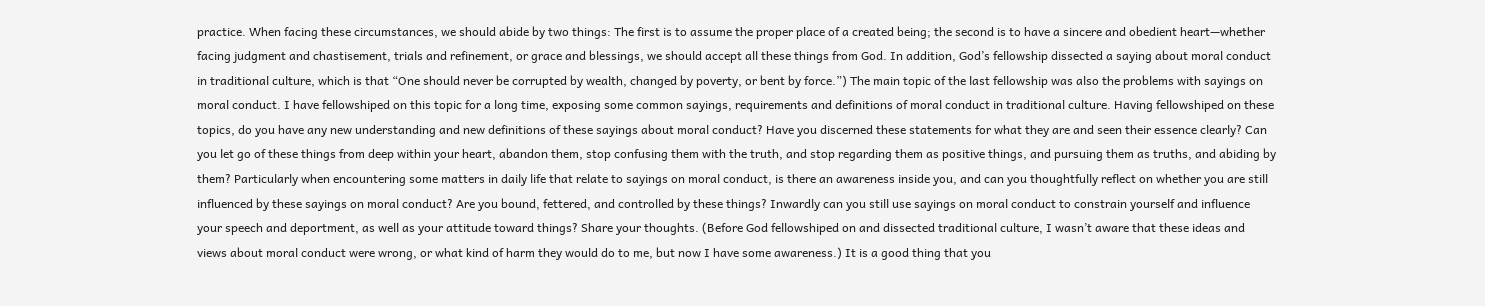practice. When facing these circumstances, we should abide by two things: The first is to assume the proper place of a created being; the second is to have a sincere and obedient heart—whether facing judgment and chastisement, trials and refinement, or grace and blessings, we should accept all these things from God. In addition, God’s fellowship dissected a saying about moral conduct in traditional culture, which is that “One should never be corrupted by wealth, changed by poverty, or bent by force.”) The main topic of the last fellowship was also the problems with sayings on moral conduct. I have fellowshiped on this topic for a long time, exposing some common sayings, requirements and definitions of moral conduct in traditional culture. Having fellowshiped on these topics, do you have any new understanding and new definitions of these sayings about moral conduct? Have you discerned these statements for what they are and seen their essence clearly? Can you let go of these things from deep within your heart, abandon them, stop confusing them with the truth, and stop regarding them as positive things, and pursuing them as truths, and abiding by them? Particularly when encountering some matters in daily life that relate to sayings on moral conduct, is there an awareness inside you, and can you thoughtfully reflect on whether you are still influenced by these sayings on moral conduct? Are you bound, fettered, and controlled by these things? Inwardly can you still use sayings on moral conduct to constrain yourself and influence your speech and deportment, as well as your attitude toward things? Share your thoughts. (Before God fellowshiped on and dissected traditional culture, I wasn’t aware that these ideas and views about moral conduct were wrong, or what kind of harm they would do to me, but now I have some awareness.) It is a good thing that you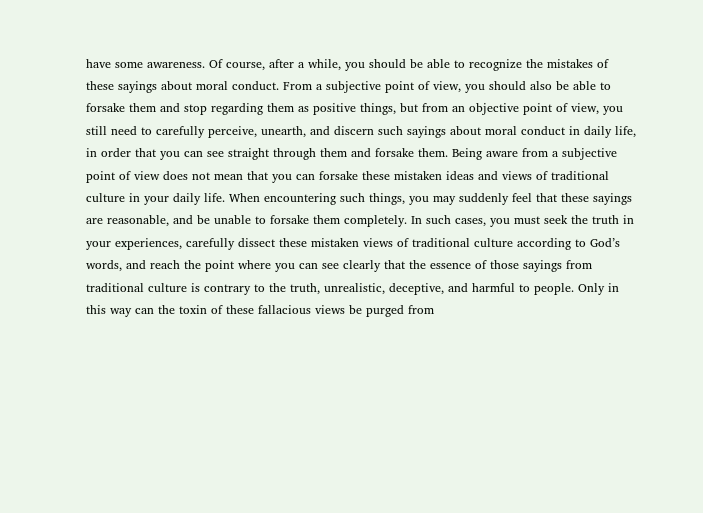have some awareness. Of course, after a while, you should be able to recognize the mistakes of these sayings about moral conduct. From a subjective point of view, you should also be able to forsake them and stop regarding them as positive things, but from an objective point of view, you still need to carefully perceive, unearth, and discern such sayings about moral conduct in daily life, in order that you can see straight through them and forsake them. Being aware from a subjective point of view does not mean that you can forsake these mistaken ideas and views of traditional culture in your daily life. When encountering such things, you may suddenly feel that these sayings are reasonable, and be unable to forsake them completely. In such cases, you must seek the truth in your experiences, carefully dissect these mistaken views of traditional culture according to God’s words, and reach the point where you can see clearly that the essence of those sayings from traditional culture is contrary to the truth, unrealistic, deceptive, and harmful to people. Only in this way can the toxin of these fallacious views be purged from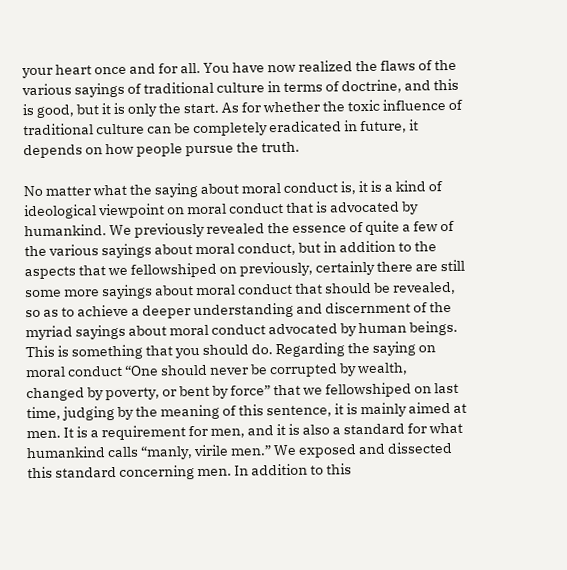your heart once and for all. You have now realized the flaws of the various sayings of traditional culture in terms of doctrine, and this is good, but it is only the start. As for whether the toxic influence of traditional culture can be completely eradicated in future, it depends on how people pursue the truth.

No matter what the saying about moral conduct is, it is a kind of ideological viewpoint on moral conduct that is advocated by humankind. We previously revealed the essence of quite a few of the various sayings about moral conduct, but in addition to the aspects that we fellowshiped on previously, certainly there are still some more sayings about moral conduct that should be revealed, so as to achieve a deeper understanding and discernment of the myriad sayings about moral conduct advocated by human beings. This is something that you should do. Regarding the saying on moral conduct “One should never be corrupted by wealth, changed by poverty, or bent by force” that we fellowshiped on last time, judging by the meaning of this sentence, it is mainly aimed at men. It is a requirement for men, and it is also a standard for what humankind calls “manly, virile men.” We exposed and dissected this standard concerning men. In addition to this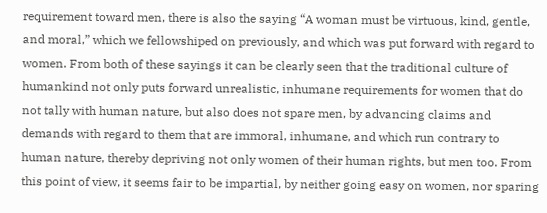requirement toward men, there is also the saying “A woman must be virtuous, kind, gentle, and moral,” which we fellowshiped on previously, and which was put forward with regard to women. From both of these sayings it can be clearly seen that the traditional culture of humankind not only puts forward unrealistic, inhumane requirements for women that do not tally with human nature, but also does not spare men, by advancing claims and demands with regard to them that are immoral, inhumane, and which run contrary to human nature, thereby depriving not only women of their human rights, but men too. From this point of view, it seems fair to be impartial, by neither going easy on women, nor sparing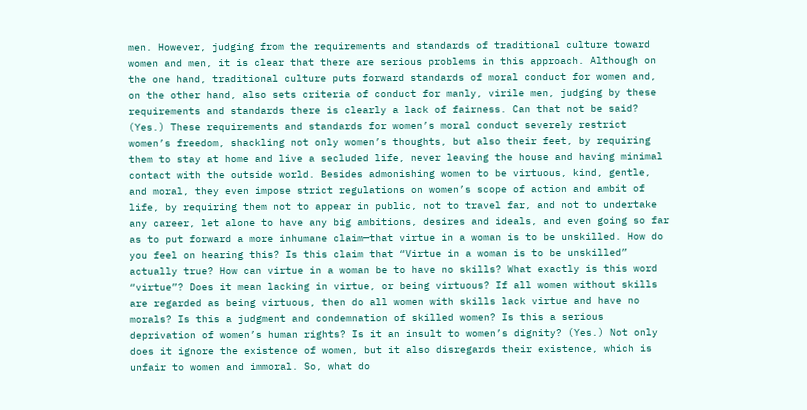men. However, judging from the requirements and standards of traditional culture toward women and men, it is clear that there are serious problems in this approach. Although on the one hand, traditional culture puts forward standards of moral conduct for women and, on the other hand, also sets criteria of conduct for manly, virile men, judging by these requirements and standards there is clearly a lack of fairness. Can that not be said? (Yes.) These requirements and standards for women’s moral conduct severely restrict women’s freedom, shackling not only women’s thoughts, but also their feet, by requiring them to stay at home and live a secluded life, never leaving the house and having minimal contact with the outside world. Besides admonishing women to be virtuous, kind, gentle, and moral, they even impose strict regulations on women’s scope of action and ambit of life, by requiring them not to appear in public, not to travel far, and not to undertake any career, let alone to have any big ambitions, desires and ideals, and even going so far as to put forward a more inhumane claim—that virtue in a woman is to be unskilled. How do you feel on hearing this? Is this claim that “Virtue in a woman is to be unskilled” actually true? How can virtue in a woman be to have no skills? What exactly is this word “virtue”? Does it mean lacking in virtue, or being virtuous? If all women without skills are regarded as being virtuous, then do all women with skills lack virtue and have no morals? Is this a judgment and condemnation of skilled women? Is this a serious deprivation of women’s human rights? Is it an insult to women’s dignity? (Yes.) Not only does it ignore the existence of women, but it also disregards their existence, which is unfair to women and immoral. So, what do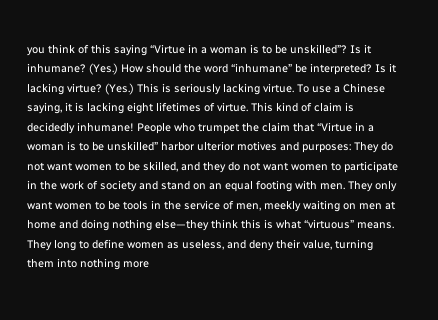you think of this saying “Virtue in a woman is to be unskilled”? Is it inhumane? (Yes.) How should the word “inhumane” be interpreted? Is it lacking virtue? (Yes.) This is seriously lacking virtue. To use a Chinese saying, it is lacking eight lifetimes of virtue. This kind of claim is decidedly inhumane! People who trumpet the claim that “Virtue in a woman is to be unskilled” harbor ulterior motives and purposes: They do not want women to be skilled, and they do not want women to participate in the work of society and stand on an equal footing with men. They only want women to be tools in the service of men, meekly waiting on men at home and doing nothing else—they think this is what “virtuous” means. They long to define women as useless, and deny their value, turning them into nothing more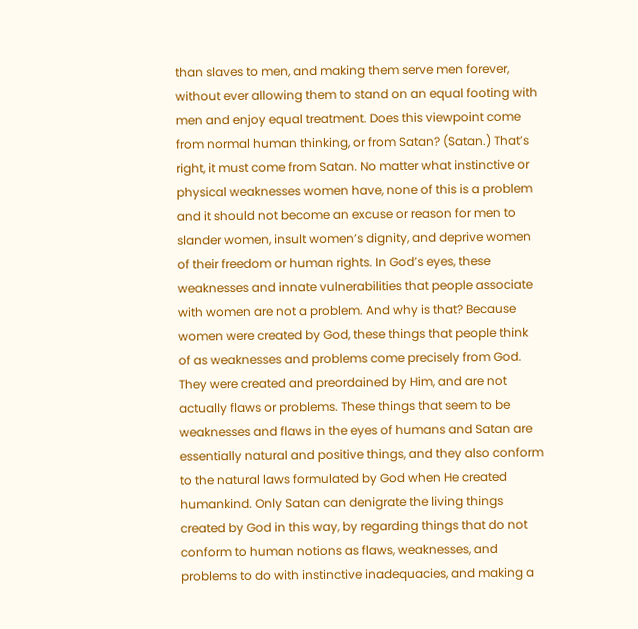than slaves to men, and making them serve men forever, without ever allowing them to stand on an equal footing with men and enjoy equal treatment. Does this viewpoint come from normal human thinking, or from Satan? (Satan.) That’s right, it must come from Satan. No matter what instinctive or physical weaknesses women have, none of this is a problem and it should not become an excuse or reason for men to slander women, insult women’s dignity, and deprive women of their freedom or human rights. In God’s eyes, these weaknesses and innate vulnerabilities that people associate with women are not a problem. And why is that? Because women were created by God, these things that people think of as weaknesses and problems come precisely from God. They were created and preordained by Him, and are not actually flaws or problems. These things that seem to be weaknesses and flaws in the eyes of humans and Satan are essentially natural and positive things, and they also conform to the natural laws formulated by God when He created humankind. Only Satan can denigrate the living things created by God in this way, by regarding things that do not conform to human notions as flaws, weaknesses, and problems to do with instinctive inadequacies, and making a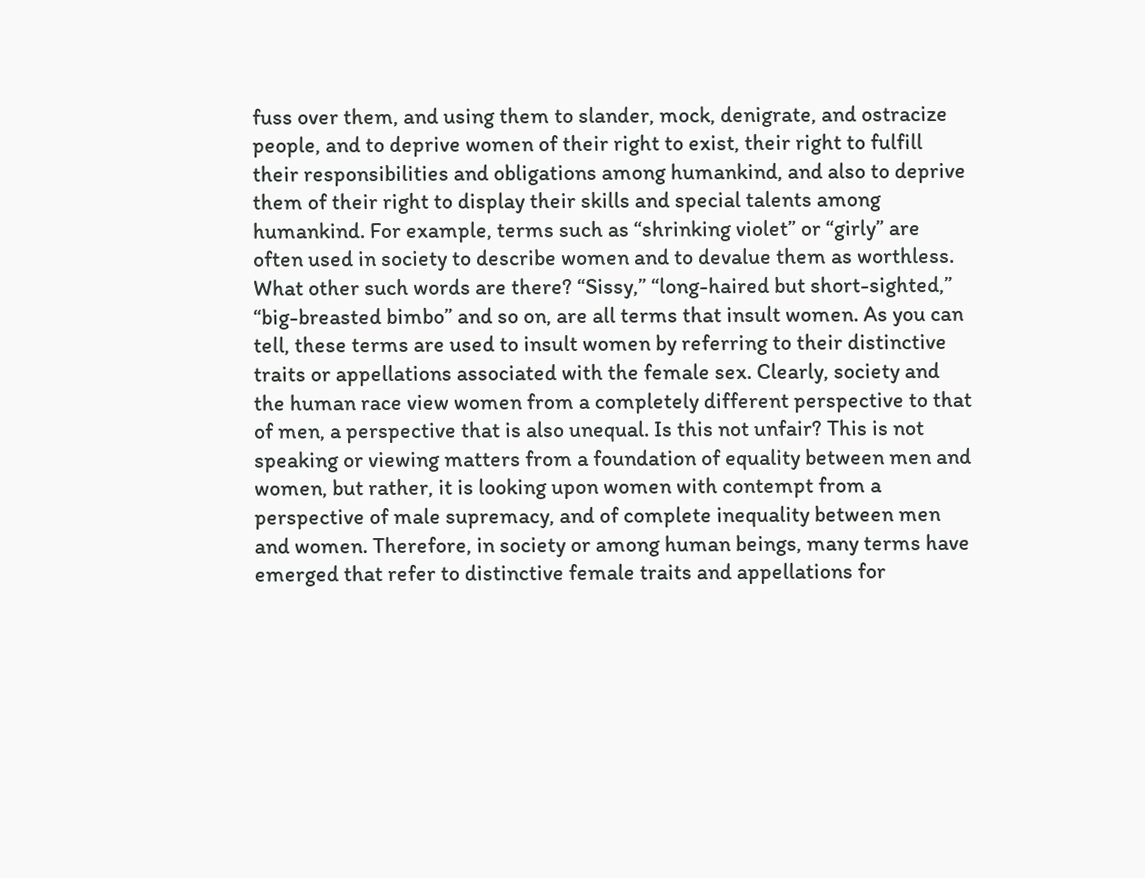fuss over them, and using them to slander, mock, denigrate, and ostracize people, and to deprive women of their right to exist, their right to fulfill their responsibilities and obligations among humankind, and also to deprive them of their right to display their skills and special talents among humankind. For example, terms such as “shrinking violet” or “girly” are often used in society to describe women and to devalue them as worthless. What other such words are there? “Sissy,” “long-haired but short-sighted,” “big-breasted bimbo” and so on, are all terms that insult women. As you can tell, these terms are used to insult women by referring to their distinctive traits or appellations associated with the female sex. Clearly, society and the human race view women from a completely different perspective to that of men, a perspective that is also unequal. Is this not unfair? This is not speaking or viewing matters from a foundation of equality between men and women, but rather, it is looking upon women with contempt from a perspective of male supremacy, and of complete inequality between men and women. Therefore, in society or among human beings, many terms have emerged that refer to distinctive female traits and appellations for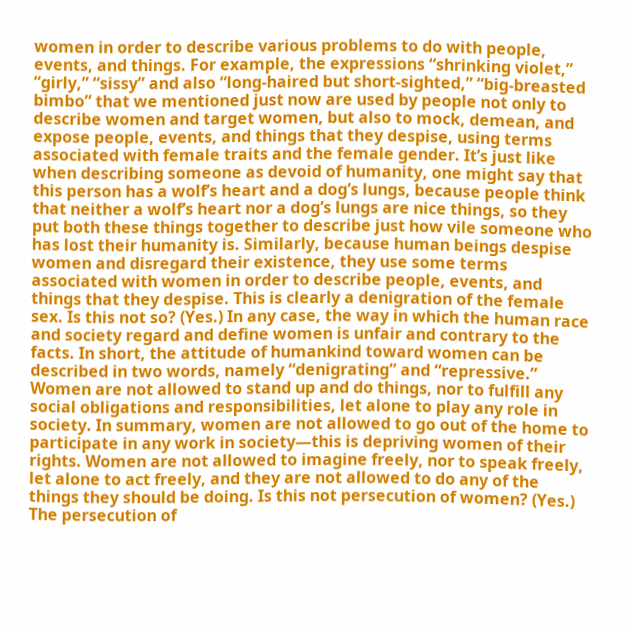women in order to describe various problems to do with people, events, and things. For example, the expressions “shrinking violet,” “girly,” “sissy” and also “long-haired but short-sighted,” “big-breasted bimbo” that we mentioned just now are used by people not only to describe women and target women, but also to mock, demean, and expose people, events, and things that they despise, using terms associated with female traits and the female gender. It’s just like when describing someone as devoid of humanity, one might say that this person has a wolf’s heart and a dog’s lungs, because people think that neither a wolf’s heart nor a dog’s lungs are nice things, so they put both these things together to describe just how vile someone who has lost their humanity is. Similarly, because human beings despise women and disregard their existence, they use some terms associated with women in order to describe people, events, and things that they despise. This is clearly a denigration of the female sex. Is this not so? (Yes.) In any case, the way in which the human race and society regard and define women is unfair and contrary to the facts. In short, the attitude of humankind toward women can be described in two words, namely “denigrating” and “repressive.” Women are not allowed to stand up and do things, nor to fulfill any social obligations and responsibilities, let alone to play any role in society. In summary, women are not allowed to go out of the home to participate in any work in society—this is depriving women of their rights. Women are not allowed to imagine freely, nor to speak freely, let alone to act freely, and they are not allowed to do any of the things they should be doing. Is this not persecution of women? (Yes.) The persecution of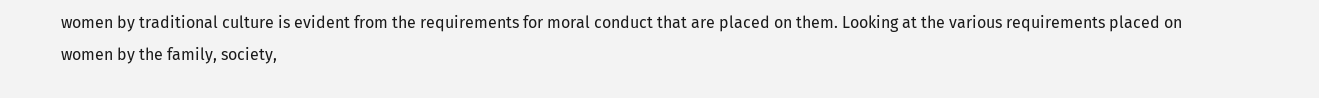women by traditional culture is evident from the requirements for moral conduct that are placed on them. Looking at the various requirements placed on women by the family, society,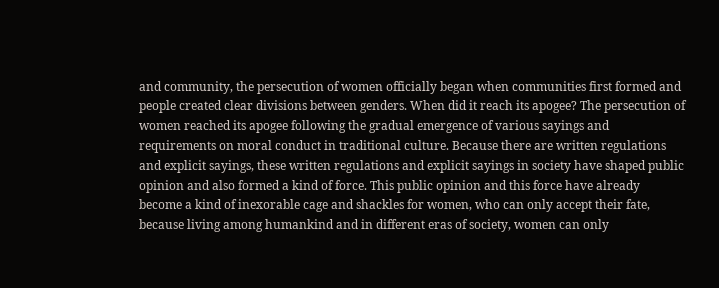and community, the persecution of women officially began when communities first formed and people created clear divisions between genders. When did it reach its apogee? The persecution of women reached its apogee following the gradual emergence of various sayings and requirements on moral conduct in traditional culture. Because there are written regulations and explicit sayings, these written regulations and explicit sayings in society have shaped public opinion and also formed a kind of force. This public opinion and this force have already become a kind of inexorable cage and shackles for women, who can only accept their fate, because living among humankind and in different eras of society, women can only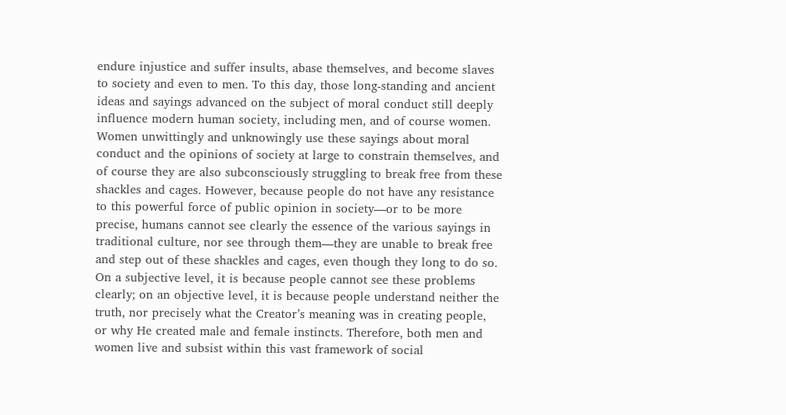endure injustice and suffer insults, abase themselves, and become slaves to society and even to men. To this day, those long-standing and ancient ideas and sayings advanced on the subject of moral conduct still deeply influence modern human society, including men, and of course women. Women unwittingly and unknowingly use these sayings about moral conduct and the opinions of society at large to constrain themselves, and of course they are also subconsciously struggling to break free from these shackles and cages. However, because people do not have any resistance to this powerful force of public opinion in society—or to be more precise, humans cannot see clearly the essence of the various sayings in traditional culture, nor see through them—they are unable to break free and step out of these shackles and cages, even though they long to do so. On a subjective level, it is because people cannot see these problems clearly; on an objective level, it is because people understand neither the truth, nor precisely what the Creator’s meaning was in creating people, or why He created male and female instincts. Therefore, both men and women live and subsist within this vast framework of social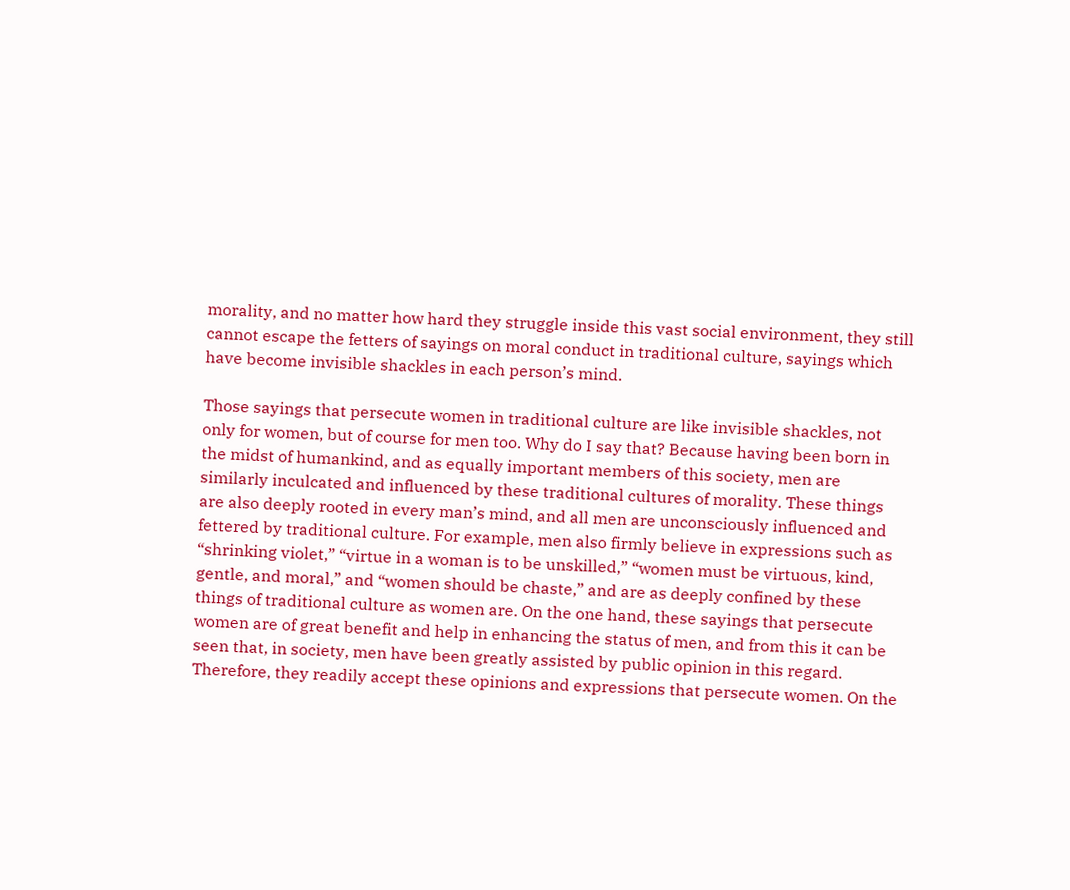morality, and no matter how hard they struggle inside this vast social environment, they still cannot escape the fetters of sayings on moral conduct in traditional culture, sayings which have become invisible shackles in each person’s mind.

Those sayings that persecute women in traditional culture are like invisible shackles, not only for women, but of course for men too. Why do I say that? Because having been born in the midst of humankind, and as equally important members of this society, men are similarly inculcated and influenced by these traditional cultures of morality. These things are also deeply rooted in every man’s mind, and all men are unconsciously influenced and fettered by traditional culture. For example, men also firmly believe in expressions such as “shrinking violet,” “virtue in a woman is to be unskilled,” “women must be virtuous, kind, gentle, and moral,” and “women should be chaste,” and are as deeply confined by these things of traditional culture as women are. On the one hand, these sayings that persecute women are of great benefit and help in enhancing the status of men, and from this it can be seen that, in society, men have been greatly assisted by public opinion in this regard. Therefore, they readily accept these opinions and expressions that persecute women. On the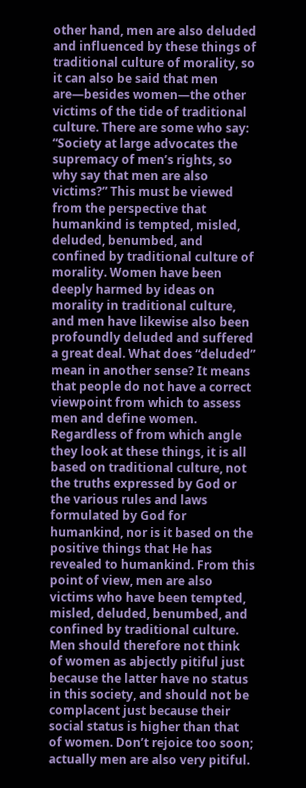other hand, men are also deluded and influenced by these things of traditional culture of morality, so it can also be said that men are—besides women—the other victims of the tide of traditional culture. There are some who say: “Society at large advocates the supremacy of men’s rights, so why say that men are also victims?” This must be viewed from the perspective that humankind is tempted, misled, deluded, benumbed, and confined by traditional culture of morality. Women have been deeply harmed by ideas on morality in traditional culture, and men have likewise also been profoundly deluded and suffered a great deal. What does “deluded” mean in another sense? It means that people do not have a correct viewpoint from which to assess men and define women. Regardless of from which angle they look at these things, it is all based on traditional culture, not the truths expressed by God or the various rules and laws formulated by God for humankind, nor is it based on the positive things that He has revealed to humankind. From this point of view, men are also victims who have been tempted, misled, deluded, benumbed, and confined by traditional culture. Men should therefore not think of women as abjectly pitiful just because the latter have no status in this society, and should not be complacent just because their social status is higher than that of women. Don’t rejoice too soon; actually men are also very pitiful.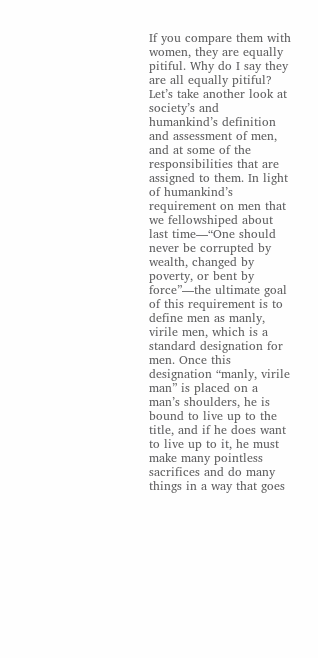If you compare them with women, they are equally pitiful. Why do I say they are all equally pitiful? Let’s take another look at society’s and humankind’s definition and assessment of men, and at some of the responsibilities that are assigned to them. In light of humankind’s requirement on men that we fellowshiped about last time—“One should never be corrupted by wealth, changed by poverty, or bent by force”—the ultimate goal of this requirement is to define men as manly, virile men, which is a standard designation for men. Once this designation “manly, virile man” is placed on a man’s shoulders, he is bound to live up to the title, and if he does want to live up to it, he must make many pointless sacrifices and do many things in a way that goes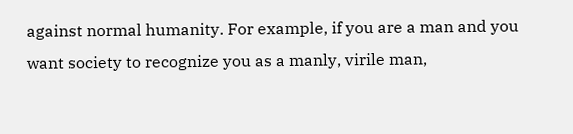against normal humanity. For example, if you are a man and you want society to recognize you as a manly, virile man,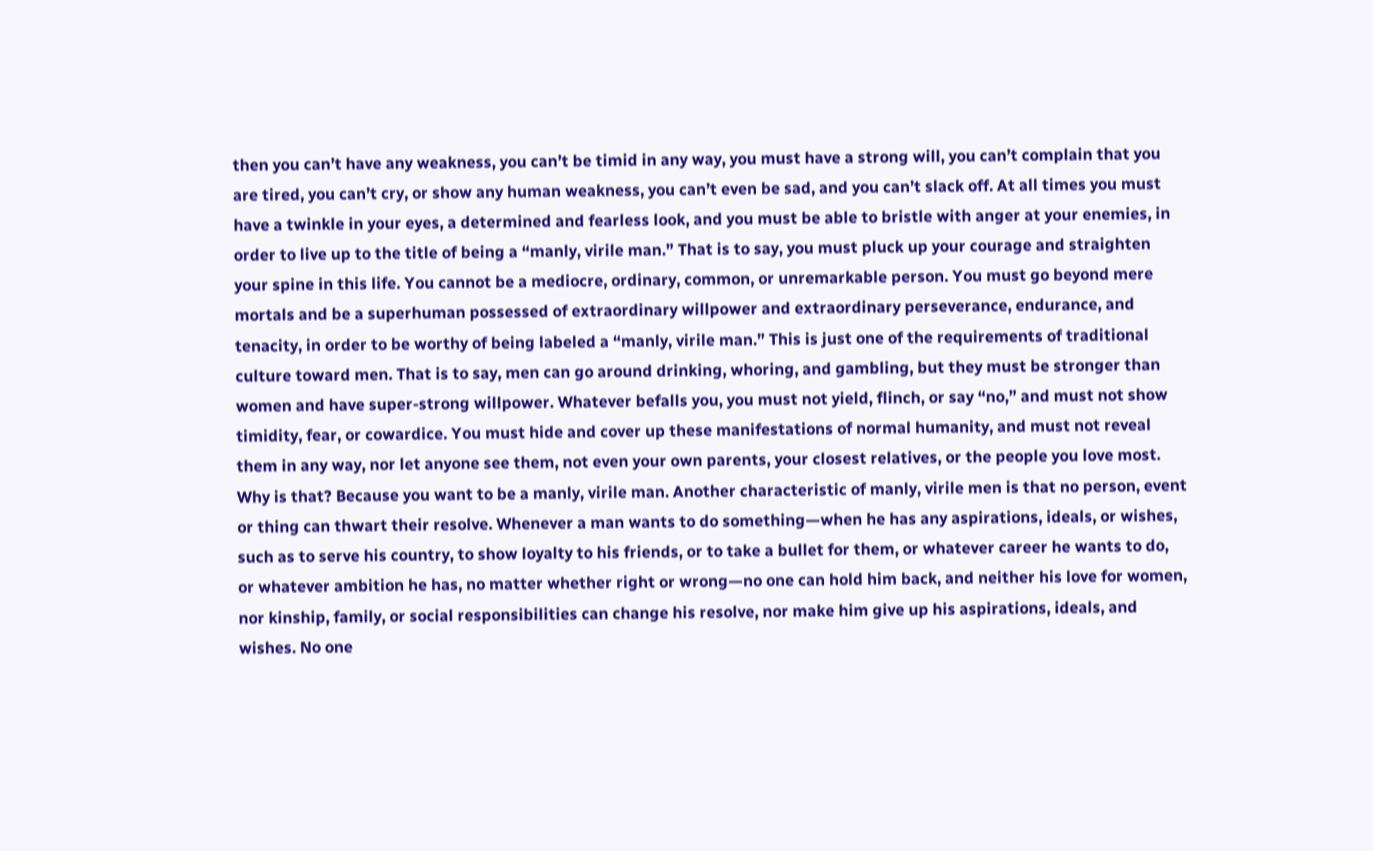then you can’t have any weakness, you can’t be timid in any way, you must have a strong will, you can’t complain that you are tired, you can’t cry, or show any human weakness, you can’t even be sad, and you can’t slack off. At all times you must have a twinkle in your eyes, a determined and fearless look, and you must be able to bristle with anger at your enemies, in order to live up to the title of being a “manly, virile man.” That is to say, you must pluck up your courage and straighten your spine in this life. You cannot be a mediocre, ordinary, common, or unremarkable person. You must go beyond mere mortals and be a superhuman possessed of extraordinary willpower and extraordinary perseverance, endurance, and tenacity, in order to be worthy of being labeled a “manly, virile man.” This is just one of the requirements of traditional culture toward men. That is to say, men can go around drinking, whoring, and gambling, but they must be stronger than women and have super-strong willpower. Whatever befalls you, you must not yield, flinch, or say “no,” and must not show timidity, fear, or cowardice. You must hide and cover up these manifestations of normal humanity, and must not reveal them in any way, nor let anyone see them, not even your own parents, your closest relatives, or the people you love most. Why is that? Because you want to be a manly, virile man. Another characteristic of manly, virile men is that no person, event or thing can thwart their resolve. Whenever a man wants to do something—when he has any aspirations, ideals, or wishes, such as to serve his country, to show loyalty to his friends, or to take a bullet for them, or whatever career he wants to do, or whatever ambition he has, no matter whether right or wrong—no one can hold him back, and neither his love for women, nor kinship, family, or social responsibilities can change his resolve, nor make him give up his aspirations, ideals, and wishes. No one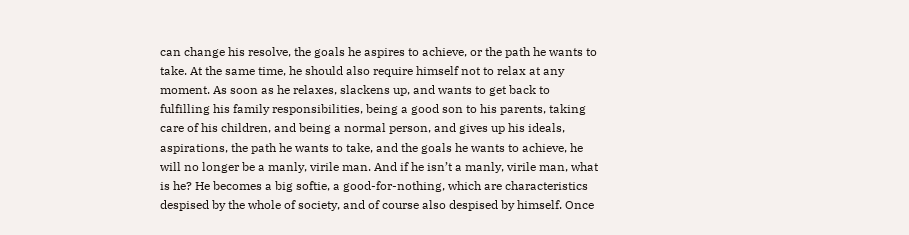can change his resolve, the goals he aspires to achieve, or the path he wants to take. At the same time, he should also require himself not to relax at any moment. As soon as he relaxes, slackens up, and wants to get back to fulfilling his family responsibilities, being a good son to his parents, taking care of his children, and being a normal person, and gives up his ideals, aspirations, the path he wants to take, and the goals he wants to achieve, he will no longer be a manly, virile man. And if he isn’t a manly, virile man, what is he? He becomes a big softie, a good-for-nothing, which are characteristics despised by the whole of society, and of course also despised by himself. Once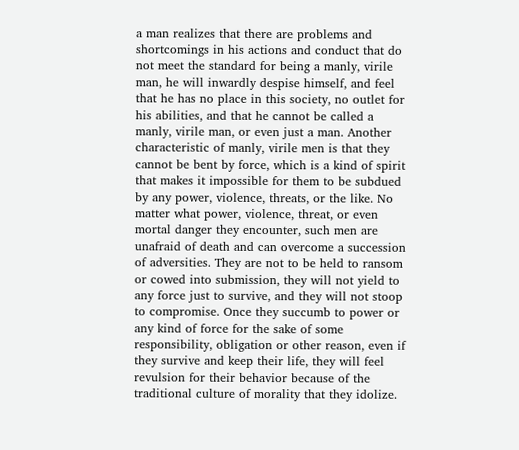a man realizes that there are problems and shortcomings in his actions and conduct that do not meet the standard for being a manly, virile man, he will inwardly despise himself, and feel that he has no place in this society, no outlet for his abilities, and that he cannot be called a manly, virile man, or even just a man. Another characteristic of manly, virile men is that they cannot be bent by force, which is a kind of spirit that makes it impossible for them to be subdued by any power, violence, threats, or the like. No matter what power, violence, threat, or even mortal danger they encounter, such men are unafraid of death and can overcome a succession of adversities. They are not to be held to ransom or cowed into submission, they will not yield to any force just to survive, and they will not stoop to compromise. Once they succumb to power or any kind of force for the sake of some responsibility, obligation or other reason, even if they survive and keep their life, they will feel revulsion for their behavior because of the traditional culture of morality that they idolize.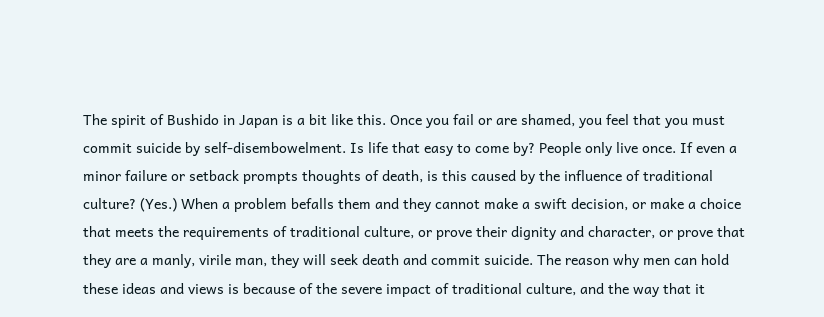The spirit of Bushido in Japan is a bit like this. Once you fail or are shamed, you feel that you must commit suicide by self-disembowelment. Is life that easy to come by? People only live once. If even a minor failure or setback prompts thoughts of death, is this caused by the influence of traditional culture? (Yes.) When a problem befalls them and they cannot make a swift decision, or make a choice that meets the requirements of traditional culture, or prove their dignity and character, or prove that they are a manly, virile man, they will seek death and commit suicide. The reason why men can hold these ideas and views is because of the severe impact of traditional culture, and the way that it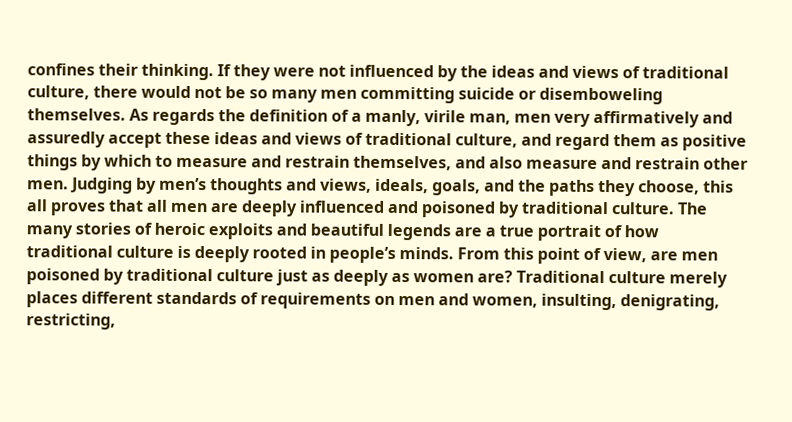confines their thinking. If they were not influenced by the ideas and views of traditional culture, there would not be so many men committing suicide or disemboweling themselves. As regards the definition of a manly, virile man, men very affirmatively and assuredly accept these ideas and views of traditional culture, and regard them as positive things by which to measure and restrain themselves, and also measure and restrain other men. Judging by men’s thoughts and views, ideals, goals, and the paths they choose, this all proves that all men are deeply influenced and poisoned by traditional culture. The many stories of heroic exploits and beautiful legends are a true portrait of how traditional culture is deeply rooted in people’s minds. From this point of view, are men poisoned by traditional culture just as deeply as women are? Traditional culture merely places different standards of requirements on men and women, insulting, denigrating, restricting,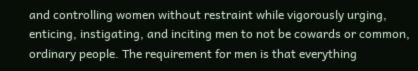and controlling women without restraint while vigorously urging, enticing, instigating, and inciting men to not be cowards or common, ordinary people. The requirement for men is that everything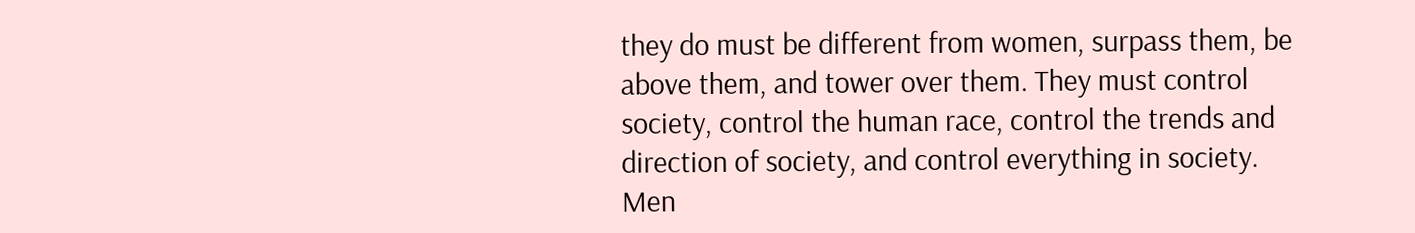they do must be different from women, surpass them, be above them, and tower over them. They must control society, control the human race, control the trends and direction of society, and control everything in society. Men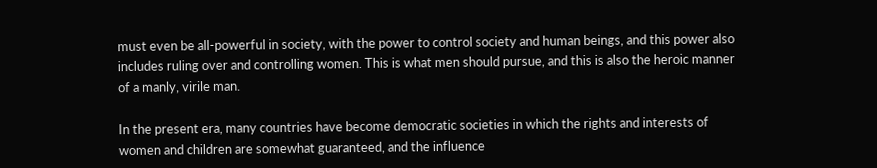must even be all-powerful in society, with the power to control society and human beings, and this power also includes ruling over and controlling women. This is what men should pursue, and this is also the heroic manner of a manly, virile man.

In the present era, many countries have become democratic societies in which the rights and interests of women and children are somewhat guaranteed, and the influence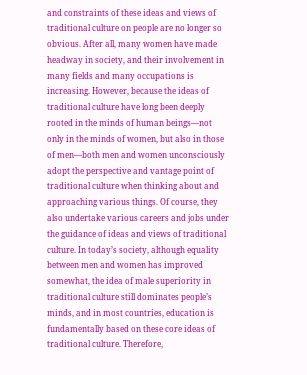and constraints of these ideas and views of traditional culture on people are no longer so obvious. After all, many women have made headway in society, and their involvement in many fields and many occupations is increasing. However, because the ideas of traditional culture have long been deeply rooted in the minds of human beings—not only in the minds of women, but also in those of men—both men and women unconsciously adopt the perspective and vantage point of traditional culture when thinking about and approaching various things. Of course, they also undertake various careers and jobs under the guidance of ideas and views of traditional culture. In today’s society, although equality between men and women has improved somewhat, the idea of male superiority in traditional culture still dominates people’s minds, and in most countries, education is fundamentally based on these core ideas of traditional culture. Therefore,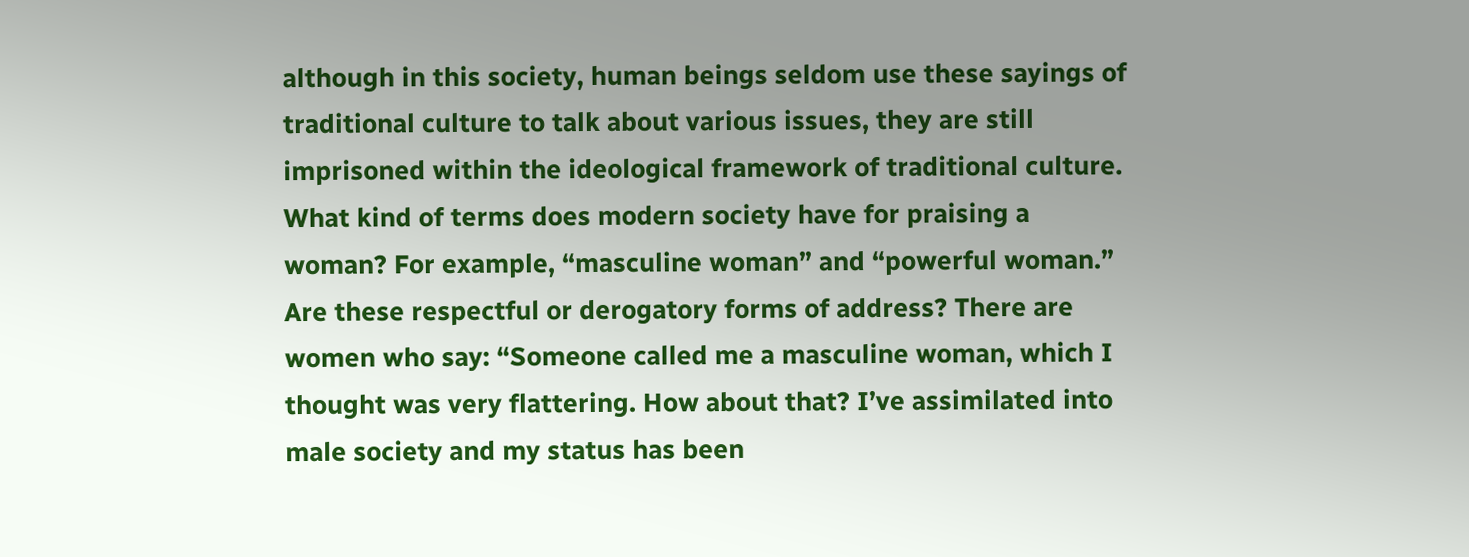although in this society, human beings seldom use these sayings of traditional culture to talk about various issues, they are still imprisoned within the ideological framework of traditional culture. What kind of terms does modern society have for praising a woman? For example, “masculine woman” and “powerful woman.” Are these respectful or derogatory forms of address? There are women who say: “Someone called me a masculine woman, which I thought was very flattering. How about that? I’ve assimilated into male society and my status has been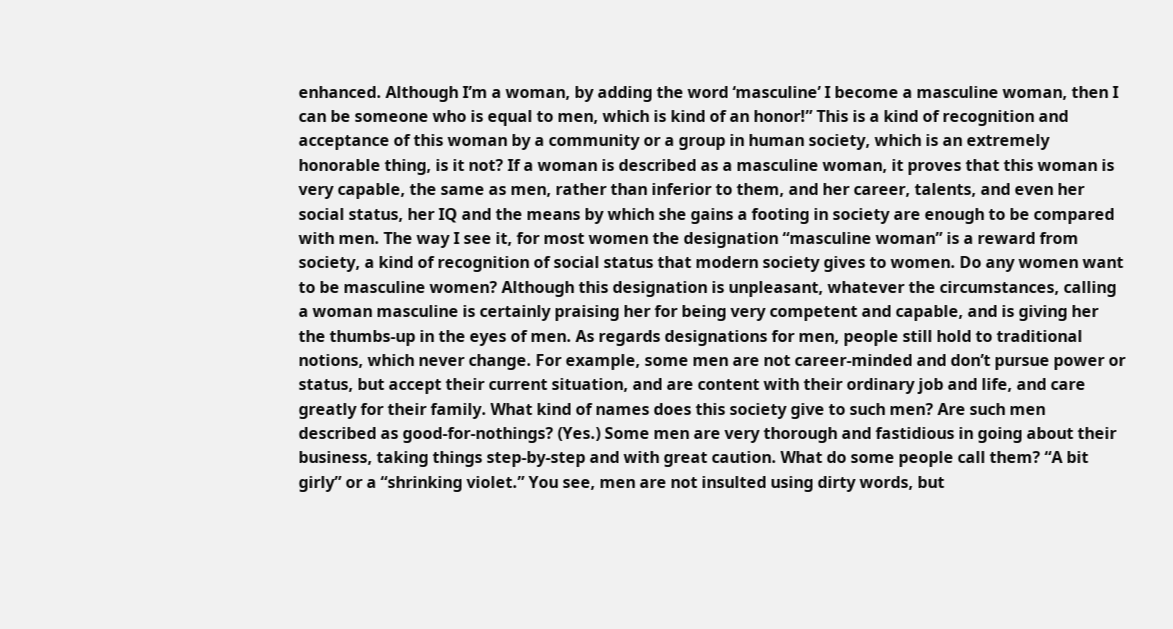enhanced. Although I’m a woman, by adding the word ‘masculine’ I become a masculine woman, then I can be someone who is equal to men, which is kind of an honor!” This is a kind of recognition and acceptance of this woman by a community or a group in human society, which is an extremely honorable thing, is it not? If a woman is described as a masculine woman, it proves that this woman is very capable, the same as men, rather than inferior to them, and her career, talents, and even her social status, her IQ and the means by which she gains a footing in society are enough to be compared with men. The way I see it, for most women the designation “masculine woman” is a reward from society, a kind of recognition of social status that modern society gives to women. Do any women want to be masculine women? Although this designation is unpleasant, whatever the circumstances, calling a woman masculine is certainly praising her for being very competent and capable, and is giving her the thumbs-up in the eyes of men. As regards designations for men, people still hold to traditional notions, which never change. For example, some men are not career-minded and don’t pursue power or status, but accept their current situation, and are content with their ordinary job and life, and care greatly for their family. What kind of names does this society give to such men? Are such men described as good-for-nothings? (Yes.) Some men are very thorough and fastidious in going about their business, taking things step-by-step and with great caution. What do some people call them? “A bit girly” or a “shrinking violet.” You see, men are not insulted using dirty words, but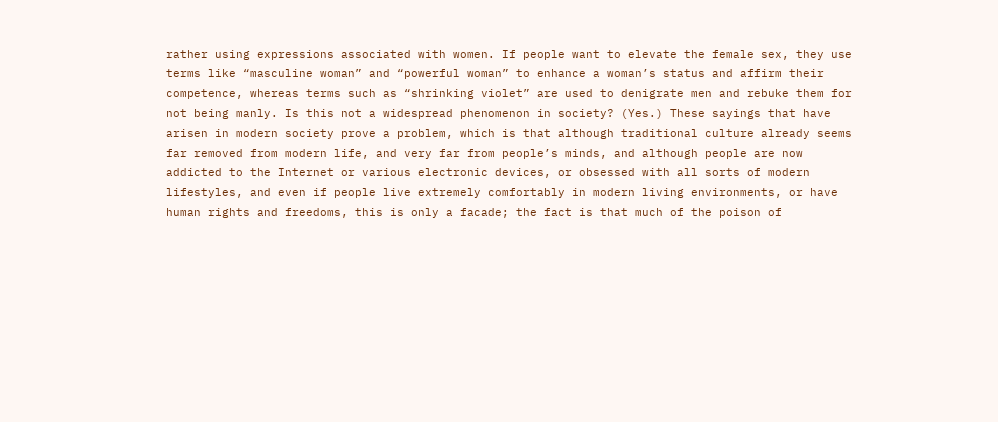rather using expressions associated with women. If people want to elevate the female sex, they use terms like “masculine woman” and “powerful woman” to enhance a woman’s status and affirm their competence, whereas terms such as “shrinking violet” are used to denigrate men and rebuke them for not being manly. Is this not a widespread phenomenon in society? (Yes.) These sayings that have arisen in modern society prove a problem, which is that although traditional culture already seems far removed from modern life, and very far from people’s minds, and although people are now addicted to the Internet or various electronic devices, or obsessed with all sorts of modern lifestyles, and even if people live extremely comfortably in modern living environments, or have human rights and freedoms, this is only a facade; the fact is that much of the poison of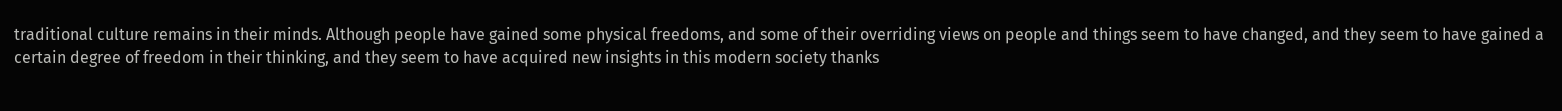traditional culture remains in their minds. Although people have gained some physical freedoms, and some of their overriding views on people and things seem to have changed, and they seem to have gained a certain degree of freedom in their thinking, and they seem to have acquired new insights in this modern society thanks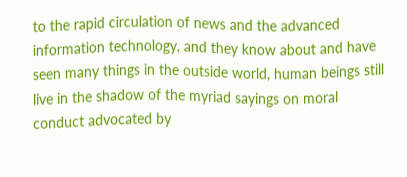to the rapid circulation of news and the advanced information technology, and they know about and have seen many things in the outside world, human beings still live in the shadow of the myriad sayings on moral conduct advocated by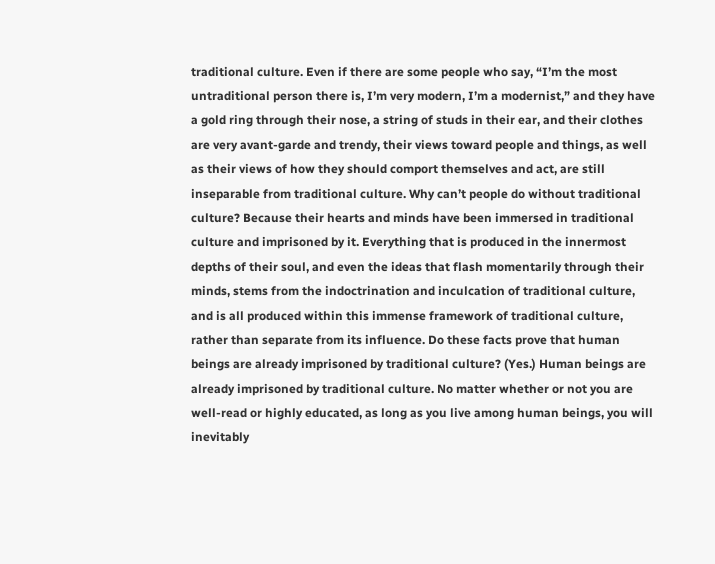traditional culture. Even if there are some people who say, “I’m the most untraditional person there is, I’m very modern, I’m a modernist,” and they have a gold ring through their nose, a string of studs in their ear, and their clothes are very avant-garde and trendy, their views toward people and things, as well as their views of how they should comport themselves and act, are still inseparable from traditional culture. Why can’t people do without traditional culture? Because their hearts and minds have been immersed in traditional culture and imprisoned by it. Everything that is produced in the innermost depths of their soul, and even the ideas that flash momentarily through their minds, stems from the indoctrination and inculcation of traditional culture, and is all produced within this immense framework of traditional culture, rather than separate from its influence. Do these facts prove that human beings are already imprisoned by traditional culture? (Yes.) Human beings are already imprisoned by traditional culture. No matter whether or not you are well-read or highly educated, as long as you live among human beings, you will inevitably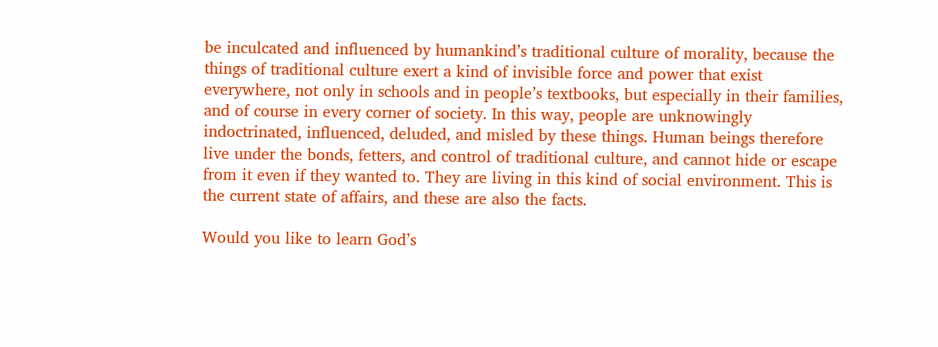be inculcated and influenced by humankind’s traditional culture of morality, because the things of traditional culture exert a kind of invisible force and power that exist everywhere, not only in schools and in people’s textbooks, but especially in their families, and of course in every corner of society. In this way, people are unknowingly indoctrinated, influenced, deluded, and misled by these things. Human beings therefore live under the bonds, fetters, and control of traditional culture, and cannot hide or escape from it even if they wanted to. They are living in this kind of social environment. This is the current state of affairs, and these are also the facts.

Would you like to learn God’s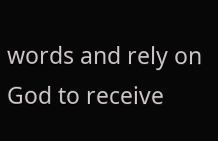words and rely on God to receive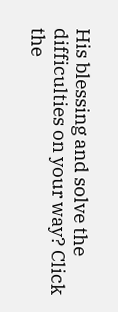His blessing and solve the difficulties on your way? Click the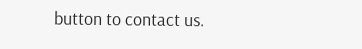button to contact us.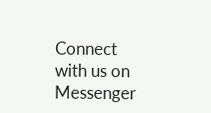Connect with us on Messenger